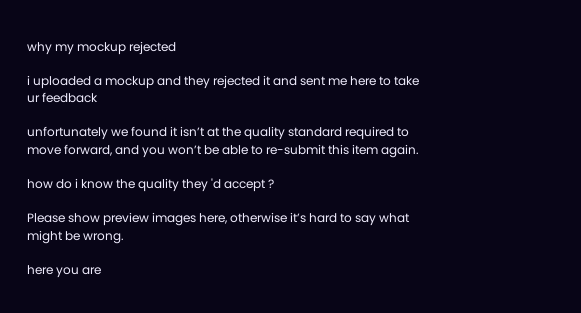why my mockup rejected

i uploaded a mockup and they rejected it and sent me here to take ur feedback

unfortunately we found it isn’t at the quality standard required to move forward, and you won’t be able to re-submit this item again.

how do i know the quality they 'd accept ?

Please show preview images here, otherwise it’s hard to say what might be wrong.

here you are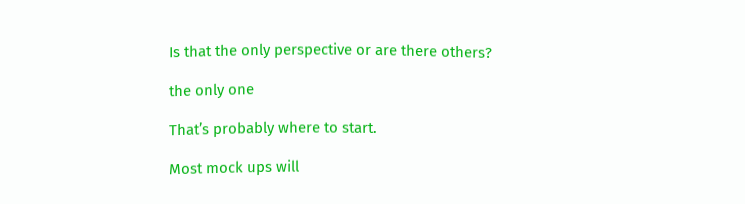Is that the only perspective or are there others?

the only one

That’s probably where to start.

Most mock ups will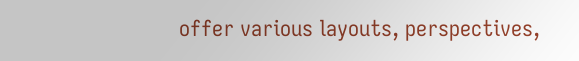offer various layouts, perspectives,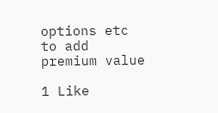options etc to add premium value

1 Like